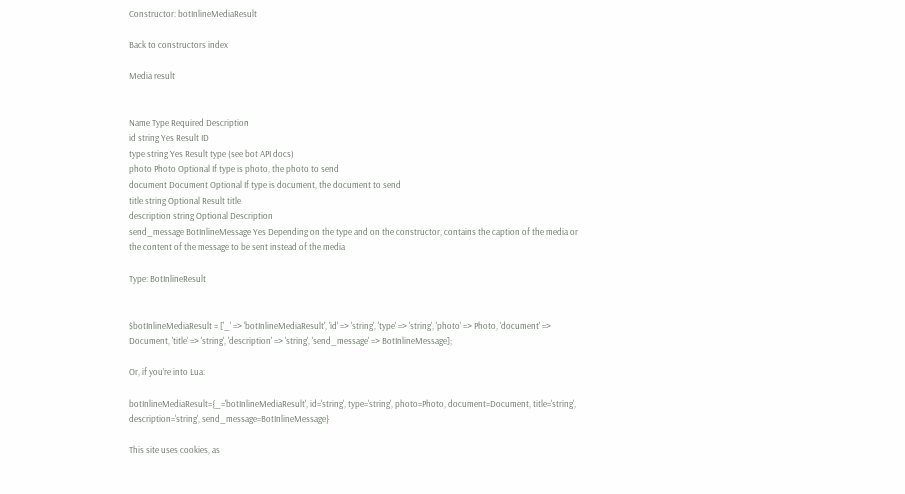Constructor: botInlineMediaResult

Back to constructors index

Media result


Name Type Required Description
id string Yes Result ID
type string Yes Result type (see bot API docs)
photo Photo Optional If type is photo, the photo to send
document Document Optional If type is document, the document to send
title string Optional Result title
description string Optional Description
send_message BotInlineMessage Yes Depending on the type and on the constructor, contains the caption of the media or the content of the message to be sent instead of the media

Type: BotInlineResult


$botInlineMediaResult = ['_' => 'botInlineMediaResult', 'id' => 'string', 'type' => 'string', 'photo' => Photo, 'document' => Document, 'title' => 'string', 'description' => 'string', 'send_message' => BotInlineMessage];

Or, if you’re into Lua:

botInlineMediaResult={_='botInlineMediaResult', id='string', type='string', photo=Photo, document=Document, title='string', description='string', send_message=BotInlineMessage}

This site uses cookies, as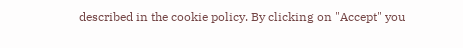described in the cookie policy. By clicking on "Accept" you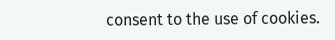consent to the use of cookies.